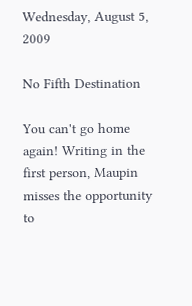Wednesday, August 5, 2009

No Fifth Destination

You can't go home again! Writing in the first person, Maupin misses the opportunity to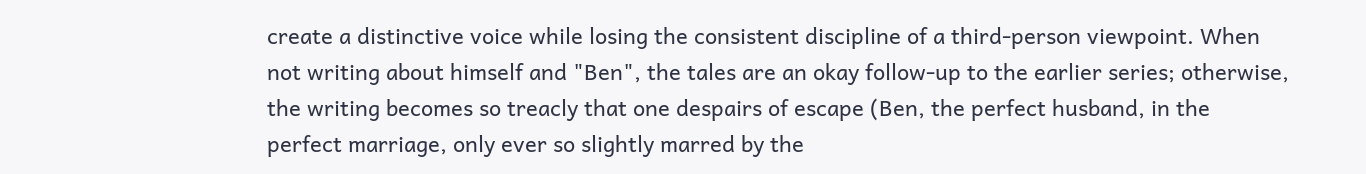create a distinctive voice while losing the consistent discipline of a third-person viewpoint. When not writing about himself and "Ben", the tales are an okay follow-up to the earlier series; otherwise, the writing becomes so treacly that one despairs of escape (Ben, the perfect husband, in the perfect marriage, only ever so slightly marred by the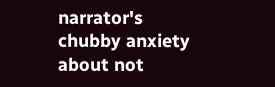narrator's chubby anxiety about not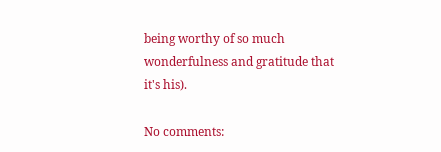being worthy of so much wonderfulness and gratitude that it's his).

No comments: